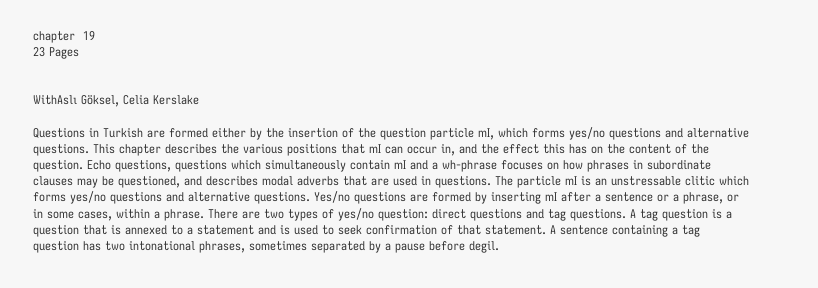chapter  19
23 Pages


WithAslı Göksel, Celia Kerslake

Questions in Turkish are formed either by the insertion of the question particle mI, which forms yes/no questions and alternative questions. This chapter describes the various positions that mI can occur in, and the effect this has on the content of the question. Echo questions, questions which simultaneously contain mI and a wh-phrase focuses on how phrases in subordinate clauses may be questioned, and describes modal adverbs that are used in questions. The particle mI is an unstressable clitic which forms yes/no questions and alternative questions. Yes/no questions are formed by inserting mI after a sentence or a phrase, or in some cases, within a phrase. There are two types of yes/no question: direct questions and tag questions. A tag question is a question that is annexed to a statement and is used to seek confirmation of that statement. A sentence containing a tag question has two intonational phrases, sometimes separated by a pause before degil.